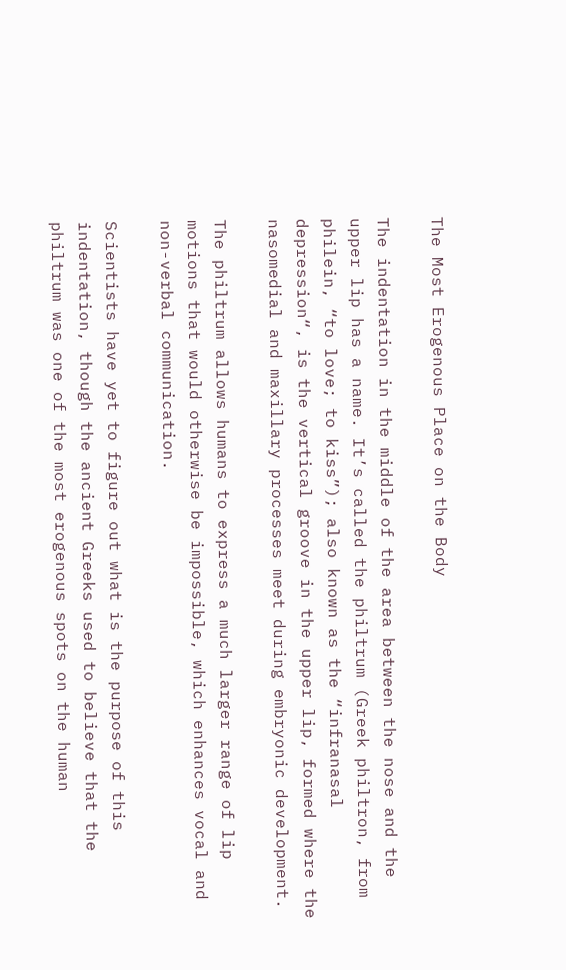The Most Erogenous Place on the Body

The indentation in the middle of the area between the nose and the upper lip has a name. It’s called the philtrum (Greek philtron, from philein, “to love; to kiss”); also known as the “infranasal depression“, is the vertical groove in the upper lip, formed where the nasomedial and maxillary processes meet during embryonic development.

The philtrum allows humans to express a much larger range of lip motions that would otherwise be impossible, which enhances vocal and non-verbal communication.

Scientists have yet to figure out what is the purpose of this indentation, though the ancient Greeks used to believe that the philtrum was one of the most erogenous spots on the human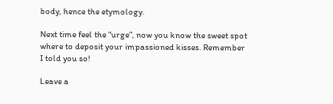body, hence the etymology.

Next time feel the “urge”, now you know the sweet spot where to deposit your impassioned kisses. Remember I told you so!

Leave a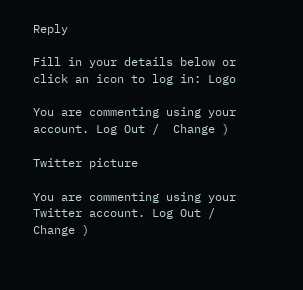Reply

Fill in your details below or click an icon to log in: Logo

You are commenting using your account. Log Out /  Change )

Twitter picture

You are commenting using your Twitter account. Log Out /  Change )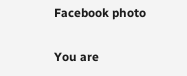Facebook photo

You are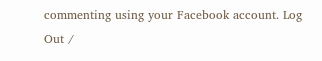commenting using your Facebook account. Log Out /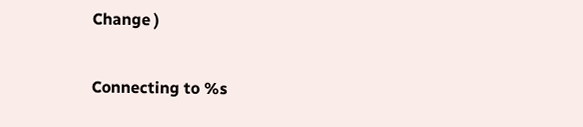Change )

Connecting to %s